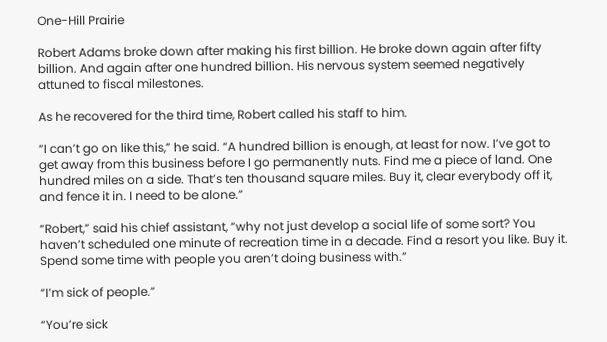One-Hill Prairie

Robert Adams broke down after making his first billion. He broke down again after fifty billion. And again after one hundred billion. His nervous system seemed negatively attuned to fiscal milestones.

As he recovered for the third time, Robert called his staff to him.

“I can’t go on like this,” he said. “A hundred billion is enough, at least for now. I’ve got to get away from this business before I go permanently nuts. Find me a piece of land. One hundred miles on a side. That’s ten thousand square miles. Buy it, clear everybody off it, and fence it in. I need to be alone.”

“Robert,” said his chief assistant, “why not just develop a social life of some sort? You haven’t scheduled one minute of recreation time in a decade. Find a resort you like. Buy it. Spend some time with people you aren’t doing business with.”

“I’m sick of people.”

“You’re sick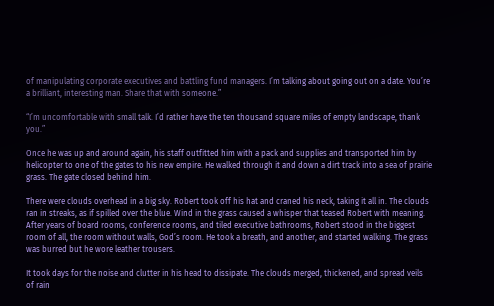of manipulating corporate executives and battling fund managers. I’m talking about going out on a date. You’re a brilliant, interesting man. Share that with someone.”

“I’m uncomfortable with small talk. I’d rather have the ten thousand square miles of empty landscape, thank you.”

Once he was up and around again, his staff outfitted him with a pack and supplies and transported him by helicopter to one of the gates to his new empire. He walked through it and down a dirt track into a sea of prairie grass. The gate closed behind him.

There were clouds overhead in a big sky. Robert took off his hat and craned his neck, taking it all in. The clouds ran in streaks, as if spilled over the blue. Wind in the grass caused a whisper that teased Robert with meaning. After years of board rooms, conference rooms, and tiled executive bathrooms, Robert stood in the biggest room of all, the room without walls, God’s room. He took a breath, and another, and started walking. The grass was burred but he wore leather trousers.

It took days for the noise and clutter in his head to dissipate. The clouds merged, thickened, and spread veils of rain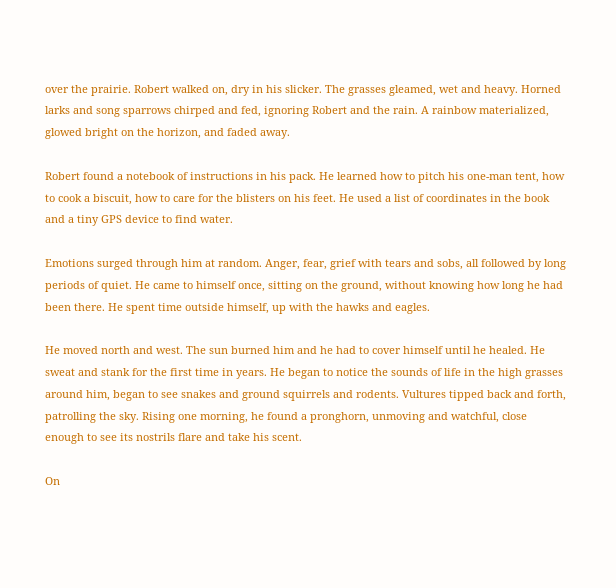over the prairie. Robert walked on, dry in his slicker. The grasses gleamed, wet and heavy. Horned larks and song sparrows chirped and fed, ignoring Robert and the rain. A rainbow materialized, glowed bright on the horizon, and faded away.

Robert found a notebook of instructions in his pack. He learned how to pitch his one-man tent, how to cook a biscuit, how to care for the blisters on his feet. He used a list of coordinates in the book and a tiny GPS device to find water.

Emotions surged through him at random. Anger, fear, grief with tears and sobs, all followed by long periods of quiet. He came to himself once, sitting on the ground, without knowing how long he had been there. He spent time outside himself, up with the hawks and eagles.

He moved north and west. The sun burned him and he had to cover himself until he healed. He sweat and stank for the first time in years. He began to notice the sounds of life in the high grasses around him, began to see snakes and ground squirrels and rodents. Vultures tipped back and forth, patrolling the sky. Rising one morning, he found a pronghorn, unmoving and watchful, close enough to see its nostrils flare and take his scent.

On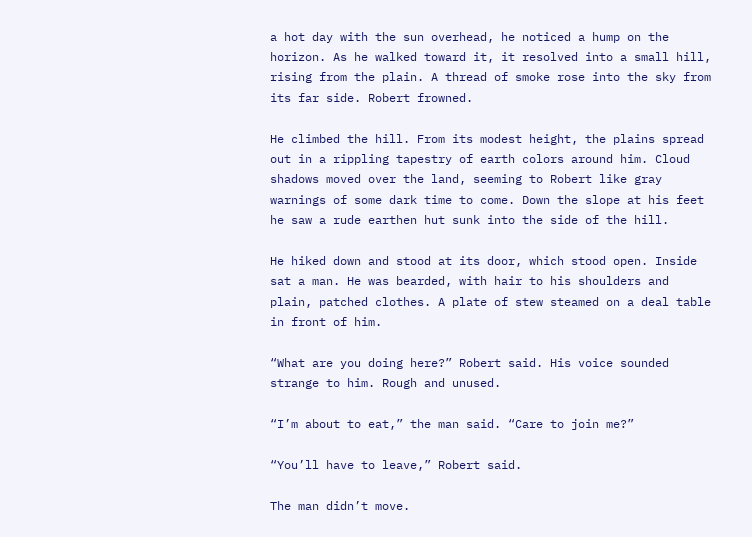a hot day with the sun overhead, he noticed a hump on the horizon. As he walked toward it, it resolved into a small hill, rising from the plain. A thread of smoke rose into the sky from its far side. Robert frowned.

He climbed the hill. From its modest height, the plains spread out in a rippling tapestry of earth colors around him. Cloud shadows moved over the land, seeming to Robert like gray warnings of some dark time to come. Down the slope at his feet he saw a rude earthen hut sunk into the side of the hill.

He hiked down and stood at its door, which stood open. Inside sat a man. He was bearded, with hair to his shoulders and plain, patched clothes. A plate of stew steamed on a deal table in front of him.

“What are you doing here?” Robert said. His voice sounded strange to him. Rough and unused.

“I’m about to eat,” the man said. “Care to join me?”

“You’ll have to leave,” Robert said.

The man didn’t move.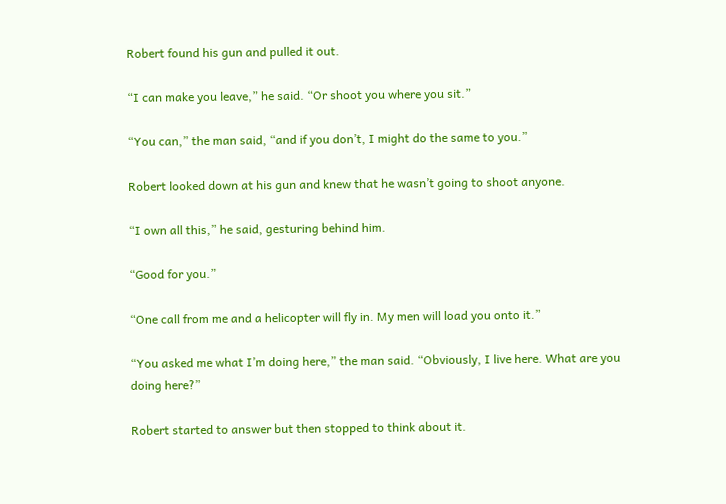Robert found his gun and pulled it out.

“I can make you leave,” he said. “Or shoot you where you sit.”

“You can,” the man said, “and if you don’t, I might do the same to you.”

Robert looked down at his gun and knew that he wasn’t going to shoot anyone.

“I own all this,” he said, gesturing behind him.

“Good for you.”

“One call from me and a helicopter will fly in. My men will load you onto it.”

“You asked me what I’m doing here,” the man said. “Obviously, I live here. What are you doing here?”

Robert started to answer but then stopped to think about it.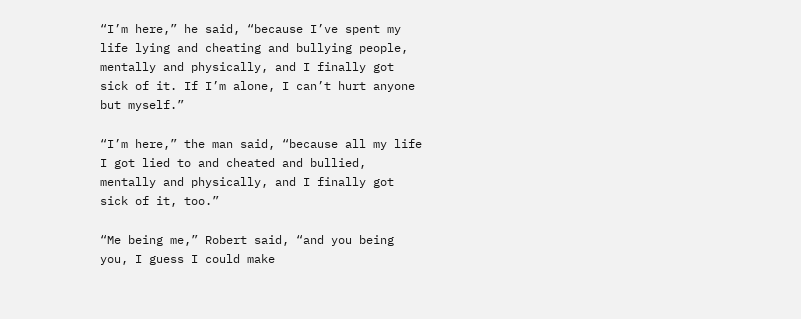“I’m here,” he said, “because I’ve spent my life lying and cheating and bullying people, mentally and physically, and I finally got sick of it. If I’m alone, I can’t hurt anyone but myself.”

“I’m here,” the man said, “because all my life I got lied to and cheated and bullied, mentally and physically, and I finally got sick of it, too.”

“Me being me,” Robert said, “and you being you, I guess I could make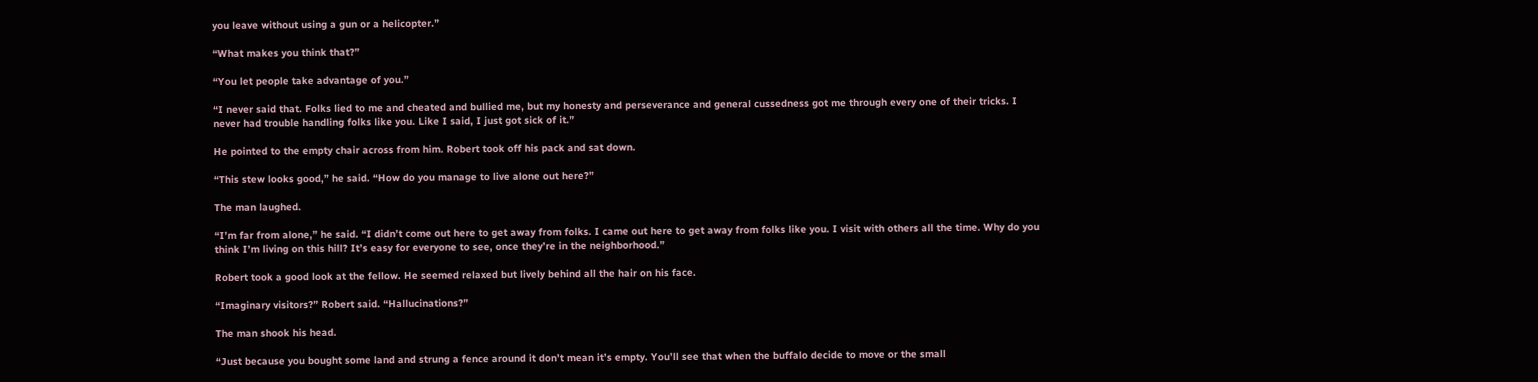you leave without using a gun or a helicopter.”

“What makes you think that?”

“You let people take advantage of you.”

“I never said that. Folks lied to me and cheated and bullied me, but my honesty and perseverance and general cussedness got me through every one of their tricks. I never had trouble handling folks like you. Like I said, I just got sick of it.”

He pointed to the empty chair across from him. Robert took off his pack and sat down.

“This stew looks good,” he said. “How do you manage to live alone out here?”

The man laughed.

“I’m far from alone,” he said. “I didn’t come out here to get away from folks. I came out here to get away from folks like you. I visit with others all the time. Why do you think I’m living on this hill? It’s easy for everyone to see, once they’re in the neighborhood.”

Robert took a good look at the fellow. He seemed relaxed but lively behind all the hair on his face.

“Imaginary visitors?” Robert said. “Hallucinations?”

The man shook his head.

“Just because you bought some land and strung a fence around it don’t mean it’s empty. You’ll see that when the buffalo decide to move or the small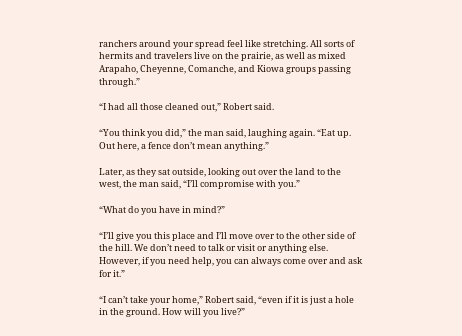ranchers around your spread feel like stretching. All sorts of hermits and travelers live on the prairie, as well as mixed Arapaho, Cheyenne, Comanche, and Kiowa groups passing through.”

“I had all those cleaned out,” Robert said.

“You think you did,” the man said, laughing again. “Eat up. Out here, a fence don’t mean anything.”

Later, as they sat outside, looking out over the land to the west, the man said, “I’ll compromise with you.”

“What do you have in mind?”

“I’ll give you this place and I’ll move over to the other side of the hill. We don’t need to talk or visit or anything else. However, if you need help, you can always come over and ask for it.”

“I can’t take your home,” Robert said, “even if it is just a hole in the ground. How will you live?”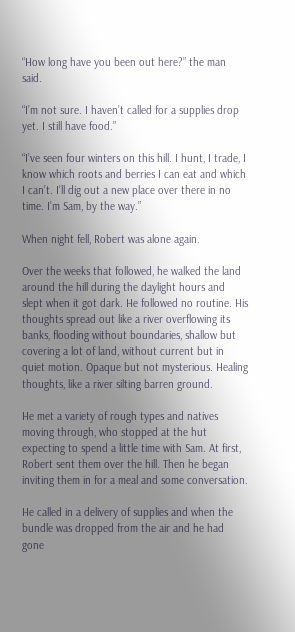“How long have you been out here?” the man said.

“I’m not sure. I haven’t called for a supplies drop yet. I still have food.”

“I’ve seen four winters on this hill. I hunt, I trade, I know which roots and berries I can eat and which I can’t. I’ll dig out a new place over there in no time. I’m Sam, by the way.”

When night fell, Robert was alone again.

Over the weeks that followed, he walked the land around the hill during the daylight hours and slept when it got dark. He followed no routine. His thoughts spread out like a river overflowing its banks, flooding without boundaries, shallow but covering a lot of land, without current but in quiet motion. Opaque but not mysterious. Healing thoughts, like a river silting barren ground.

He met a variety of rough types and natives moving through, who stopped at the hut expecting to spend a little time with Sam. At first, Robert sent them over the hill. Then he began inviting them in for a meal and some conversation.

He called in a delivery of supplies and when the bundle was dropped from the air and he had gone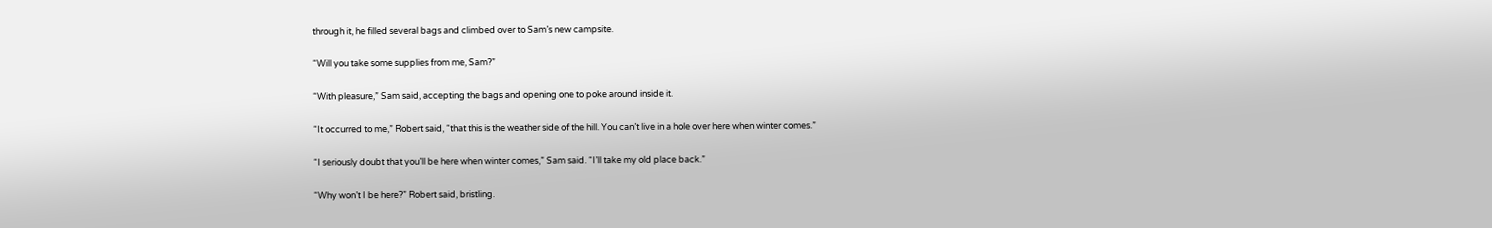through it, he filled several bags and climbed over to Sam’s new campsite.

“Will you take some supplies from me, Sam?”

“With pleasure,” Sam said, accepting the bags and opening one to poke around inside it.

“It occurred to me,” Robert said, “that this is the weather side of the hill. You can’t live in a hole over here when winter comes.”

“I seriously doubt that you’ll be here when winter comes,” Sam said. “I’ll take my old place back.”

“Why won’t I be here?” Robert said, bristling.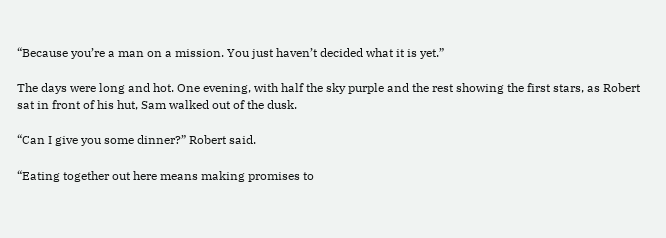“Because you’re a man on a mission. You just haven’t decided what it is yet.”

The days were long and hot. One evening, with half the sky purple and the rest showing the first stars, as Robert sat in front of his hut, Sam walked out of the dusk.

“Can I give you some dinner?” Robert said.

“Eating together out here means making promises to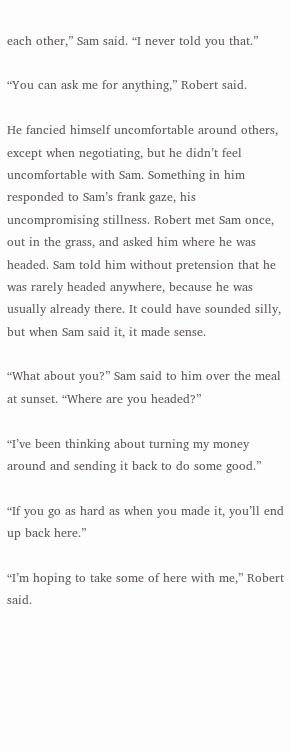each other,” Sam said. “I never told you that.”

“You can ask me for anything,” Robert said.

He fancied himself uncomfortable around others, except when negotiating, but he didn’t feel uncomfortable with Sam. Something in him responded to Sam’s frank gaze, his uncompromising stillness. Robert met Sam once, out in the grass, and asked him where he was headed. Sam told him without pretension that he was rarely headed anywhere, because he was usually already there. It could have sounded silly, but when Sam said it, it made sense.

“What about you?” Sam said to him over the meal at sunset. “Where are you headed?”

“I’ve been thinking about turning my money around and sending it back to do some good.”

“If you go as hard as when you made it, you’ll end up back here.”

“I’m hoping to take some of here with me,” Robert said.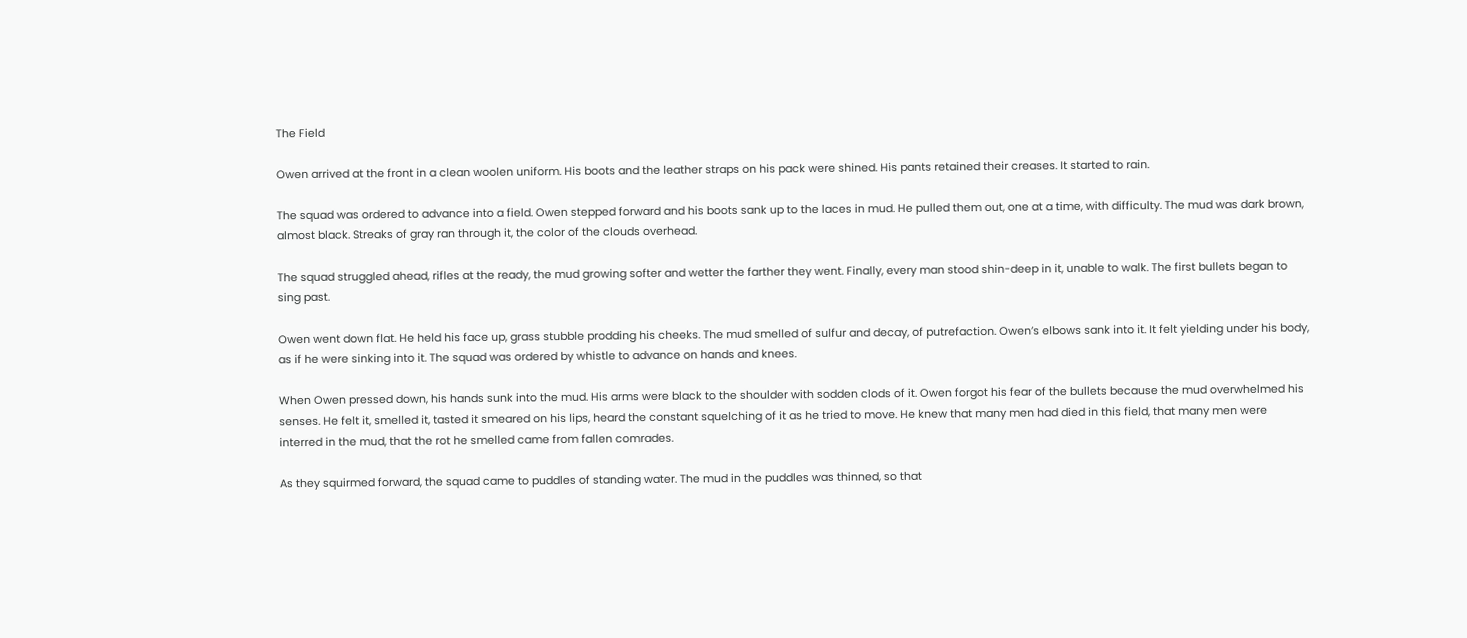The Field

Owen arrived at the front in a clean woolen uniform. His boots and the leather straps on his pack were shined. His pants retained their creases. It started to rain.

The squad was ordered to advance into a field. Owen stepped forward and his boots sank up to the laces in mud. He pulled them out, one at a time, with difficulty. The mud was dark brown, almost black. Streaks of gray ran through it, the color of the clouds overhead.

The squad struggled ahead, rifles at the ready, the mud growing softer and wetter the farther they went. Finally, every man stood shin-deep in it, unable to walk. The first bullets began to sing past.

Owen went down flat. He held his face up, grass stubble prodding his cheeks. The mud smelled of sulfur and decay, of putrefaction. Owen’s elbows sank into it. It felt yielding under his body, as if he were sinking into it. The squad was ordered by whistle to advance on hands and knees.

When Owen pressed down, his hands sunk into the mud. His arms were black to the shoulder with sodden clods of it. Owen forgot his fear of the bullets because the mud overwhelmed his senses. He felt it, smelled it, tasted it smeared on his lips, heard the constant squelching of it as he tried to move. He knew that many men had died in this field, that many men were interred in the mud, that the rot he smelled came from fallen comrades.

As they squirmed forward, the squad came to puddles of standing water. The mud in the puddles was thinned, so that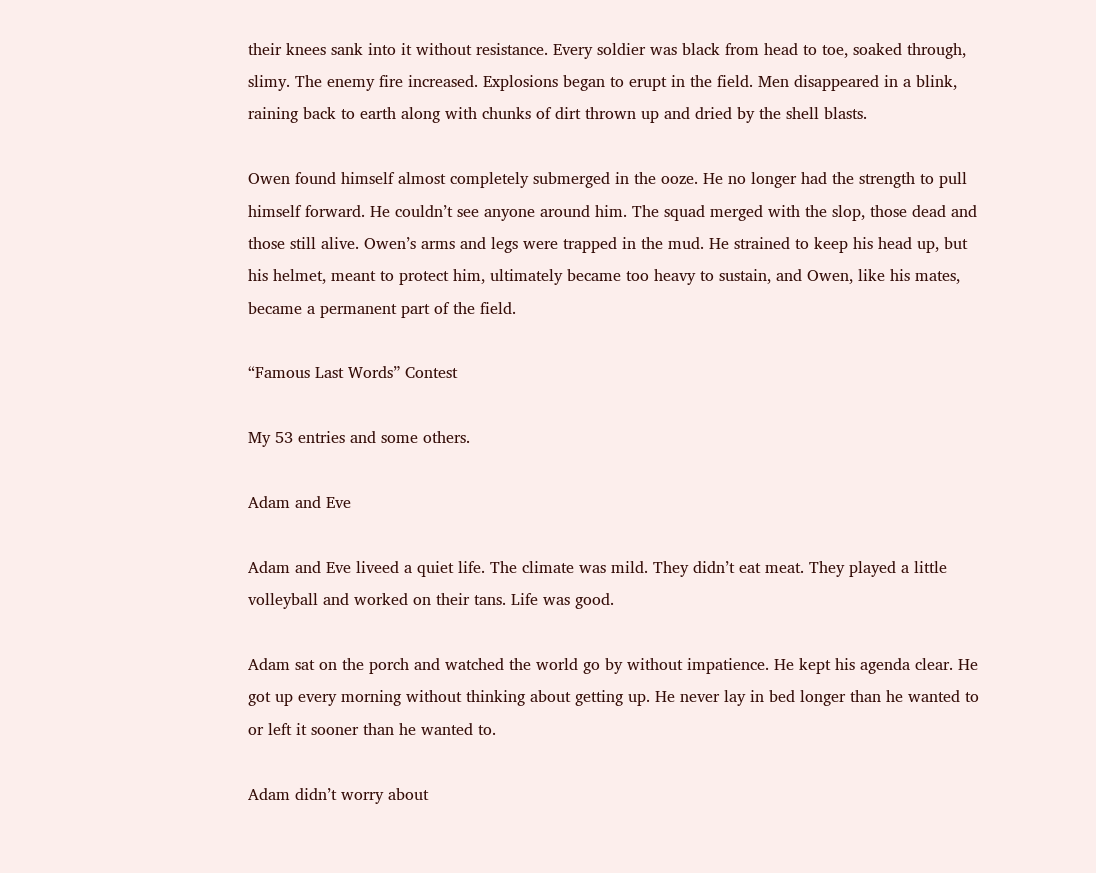their knees sank into it without resistance. Every soldier was black from head to toe, soaked through, slimy. The enemy fire increased. Explosions began to erupt in the field. Men disappeared in a blink, raining back to earth along with chunks of dirt thrown up and dried by the shell blasts.

Owen found himself almost completely submerged in the ooze. He no longer had the strength to pull himself forward. He couldn’t see anyone around him. The squad merged with the slop, those dead and those still alive. Owen’s arms and legs were trapped in the mud. He strained to keep his head up, but his helmet, meant to protect him, ultimately became too heavy to sustain, and Owen, like his mates, became a permanent part of the field.

“Famous Last Words” Contest

My 53 entries and some others.

Adam and Eve

Adam and Eve liveed a quiet life. The climate was mild. They didn’t eat meat. They played a little volleyball and worked on their tans. Life was good.

Adam sat on the porch and watched the world go by without impatience. He kept his agenda clear. He got up every morning without thinking about getting up. He never lay in bed longer than he wanted to or left it sooner than he wanted to.

Adam didn’t worry about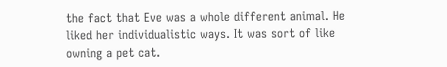the fact that Eve was a whole different animal. He liked her individualistic ways. It was sort of like owning a pet cat.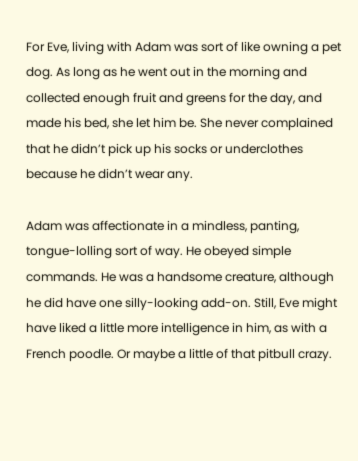For Eve, living with Adam was sort of like owning a pet dog. As long as he went out in the morning and collected enough fruit and greens for the day, and made his bed, she let him be. She never complained that he didn’t pick up his socks or underclothes because he didn’t wear any.

Adam was affectionate in a mindless, panting, tongue-lolling sort of way. He obeyed simple commands. He was a handsome creature, although he did have one silly-looking add-on. Still, Eve might have liked a little more intelligence in him, as with a French poodle. Or maybe a little of that pitbull crazy.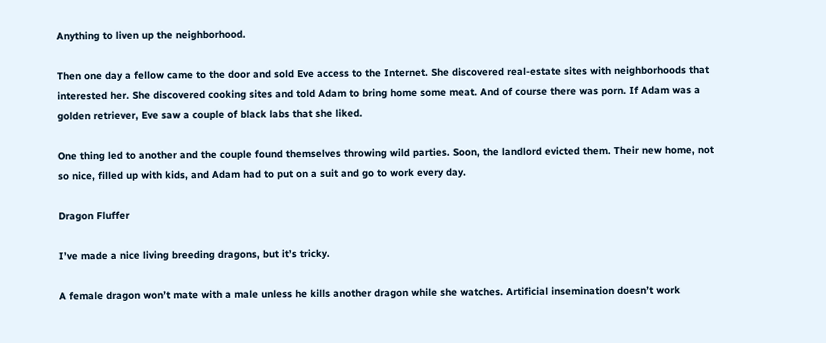Anything to liven up the neighborhood.

Then one day a fellow came to the door and sold Eve access to the Internet. She discovered real-estate sites with neighborhoods that interested her. She discovered cooking sites and told Adam to bring home some meat. And of course there was porn. If Adam was a golden retriever, Eve saw a couple of black labs that she liked.

One thing led to another and the couple found themselves throwing wild parties. Soon, the landlord evicted them. Their new home, not so nice, filled up with kids, and Adam had to put on a suit and go to work every day.

Dragon Fluffer

I’ve made a nice living breeding dragons, but it’s tricky.

A female dragon won’t mate with a male unless he kills another dragon while she watches. Artificial insemination doesn’t work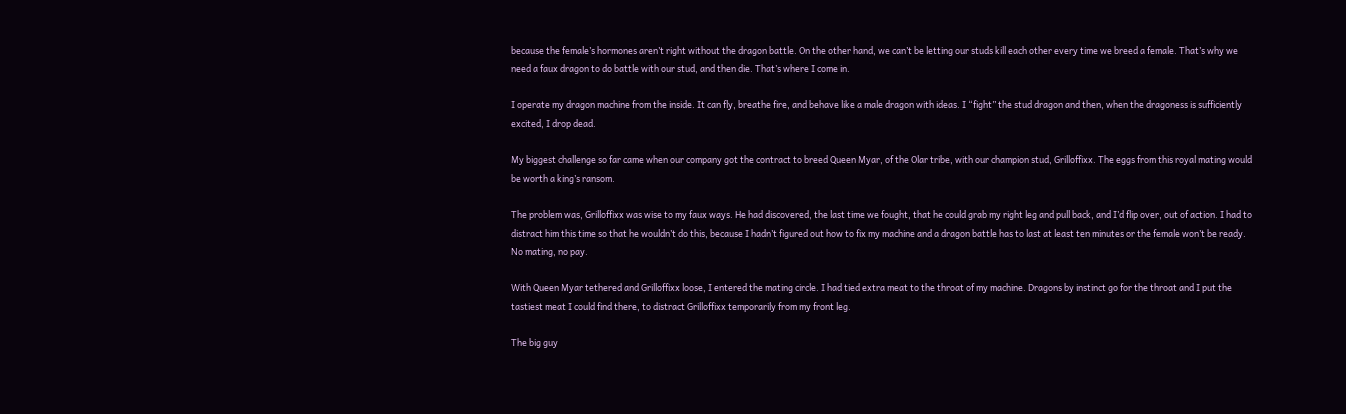because the female’s hormones aren’t right without the dragon battle. On the other hand, we can’t be letting our studs kill each other every time we breed a female. That’s why we need a faux dragon to do battle with our stud, and then die. That’s where I come in.

I operate my dragon machine from the inside. It can fly, breathe fire, and behave like a male dragon with ideas. I “fight” the stud dragon and then, when the dragoness is sufficiently excited, I drop dead.

My biggest challenge so far came when our company got the contract to breed Queen Myar, of the Olar tribe, with our champion stud, Grilloffixx. The eggs from this royal mating would be worth a king’s ransom.

The problem was, Grilloffixx was wise to my faux ways. He had discovered, the last time we fought, that he could grab my right leg and pull back, and I’d flip over, out of action. I had to distract him this time so that he wouldn’t do this, because I hadn’t figured out how to fix my machine and a dragon battle has to last at least ten minutes or the female won’t be ready. No mating, no pay.

With Queen Myar tethered and Grilloffixx loose, I entered the mating circle. I had tied extra meat to the throat of my machine. Dragons by instinct go for the throat and I put the tastiest meat I could find there, to distract Grilloffixx temporarily from my front leg.

The big guy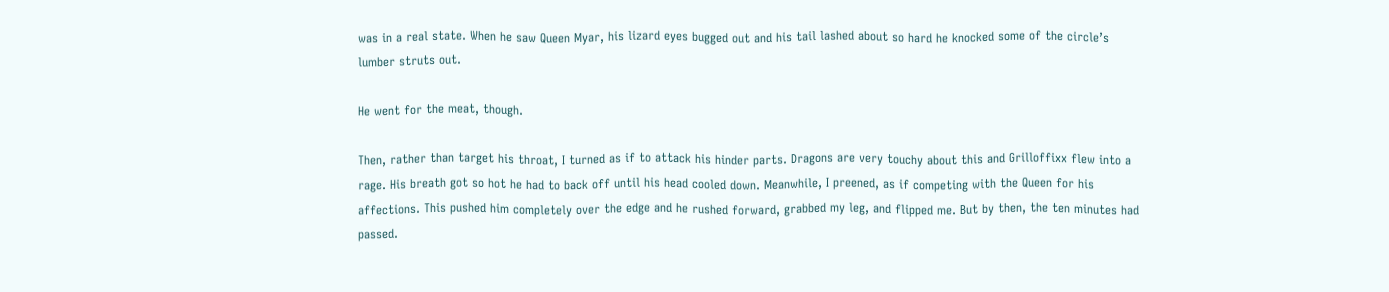was in a real state. When he saw Queen Myar, his lizard eyes bugged out and his tail lashed about so hard he knocked some of the circle’s lumber struts out.

He went for the meat, though.

Then, rather than target his throat, I turned as if to attack his hinder parts. Dragons are very touchy about this and Grilloffixx flew into a rage. His breath got so hot he had to back off until his head cooled down. Meanwhile, I preened, as if competing with the Queen for his affections. This pushed him completely over the edge and he rushed forward, grabbed my leg, and flipped me. But by then, the ten minutes had passed.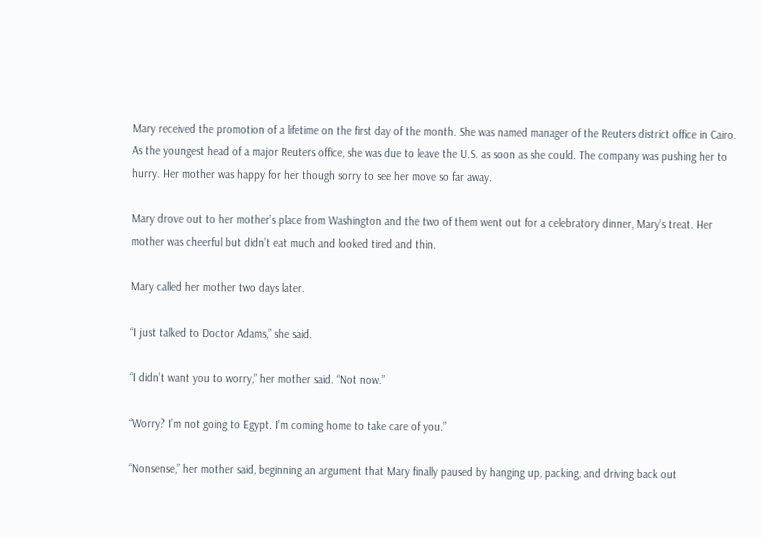Mary received the promotion of a lifetime on the first day of the month. She was named manager of the Reuters district office in Cairo. As the youngest head of a major Reuters office, she was due to leave the U.S. as soon as she could. The company was pushing her to hurry. Her mother was happy for her though sorry to see her move so far away.

Mary drove out to her mother’s place from Washington and the two of them went out for a celebratory dinner, Mary’s treat. Her mother was cheerful but didn’t eat much and looked tired and thin.

Mary called her mother two days later.

“I just talked to Doctor Adams,” she said.

“I didn’t want you to worry,” her mother said. “Not now.”

“Worry? I’m not going to Egypt. I’m coming home to take care of you.”

“Nonsense,” her mother said, beginning an argument that Mary finally paused by hanging up, packing, and driving back out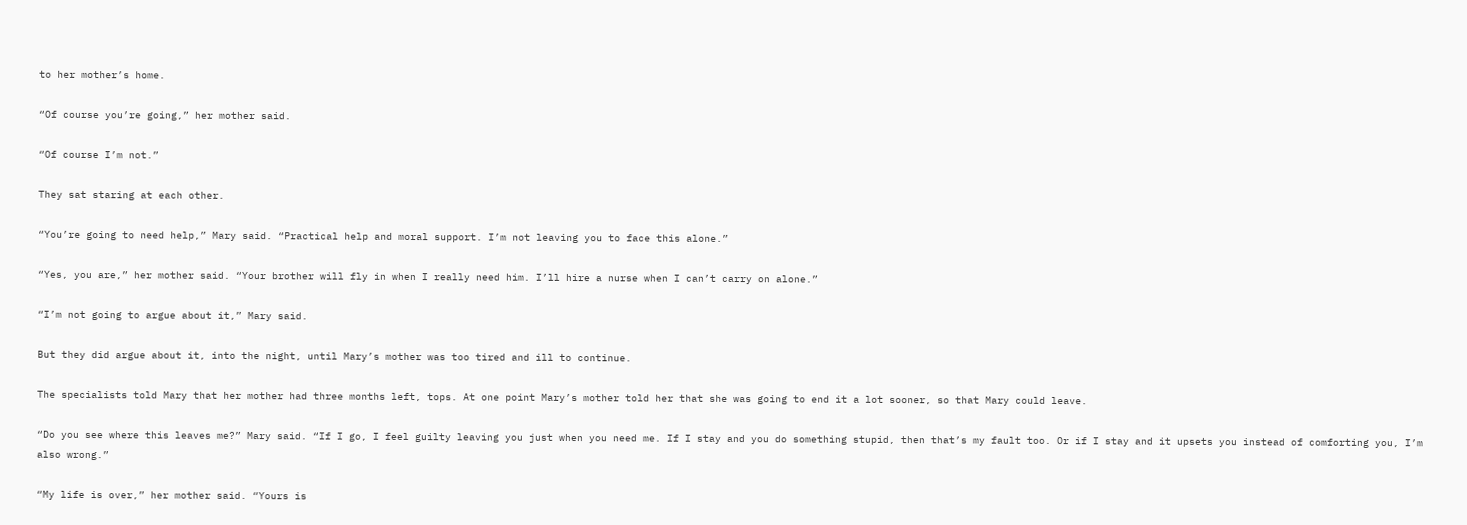to her mother’s home.

“Of course you’re going,” her mother said.

“Of course I’m not.”

They sat staring at each other.

“You’re going to need help,” Mary said. “Practical help and moral support. I’m not leaving you to face this alone.”

“Yes, you are,” her mother said. “Your brother will fly in when I really need him. I’ll hire a nurse when I can’t carry on alone.”

“I’m not going to argue about it,” Mary said.

But they did argue about it, into the night, until Mary’s mother was too tired and ill to continue.

The specialists told Mary that her mother had three months left, tops. At one point Mary’s mother told her that she was going to end it a lot sooner, so that Mary could leave.

“Do you see where this leaves me?” Mary said. “If I go, I feel guilty leaving you just when you need me. If I stay and you do something stupid, then that’s my fault too. Or if I stay and it upsets you instead of comforting you, I’m also wrong.”

“My life is over,” her mother said. “Yours is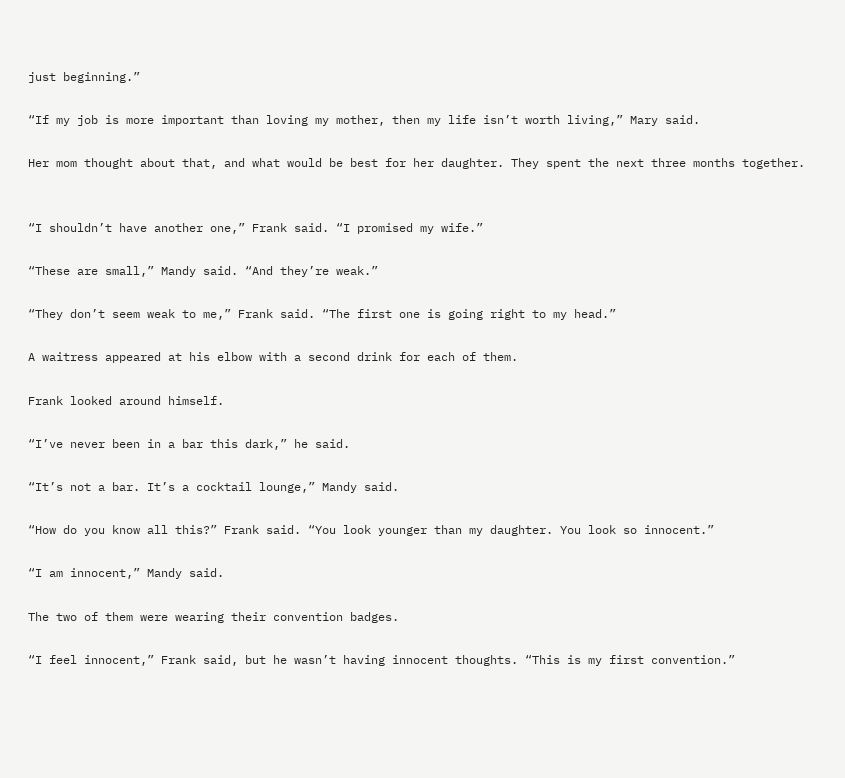just beginning.”

“If my job is more important than loving my mother, then my life isn’t worth living,” Mary said.

Her mom thought about that, and what would be best for her daughter. They spent the next three months together.


“I shouldn’t have another one,” Frank said. “I promised my wife.”

“These are small,” Mandy said. “And they’re weak.”

“They don’t seem weak to me,” Frank said. “The first one is going right to my head.”

A waitress appeared at his elbow with a second drink for each of them.

Frank looked around himself.

“I’ve never been in a bar this dark,” he said.

“It’s not a bar. It’s a cocktail lounge,” Mandy said.

“How do you know all this?” Frank said. “You look younger than my daughter. You look so innocent.”

“I am innocent,” Mandy said.

The two of them were wearing their convention badges.

“I feel innocent,” Frank said, but he wasn’t having innocent thoughts. “This is my first convention.”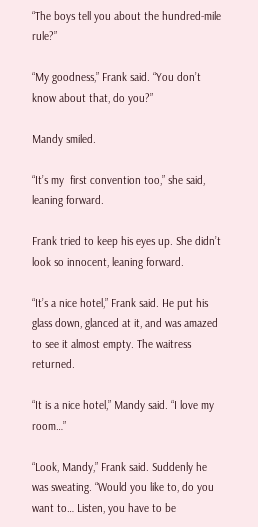“The boys tell you about the hundred-mile rule?”

“My goodness,” Frank said. “You don’t know about that, do you?”

Mandy smiled.

“It’s my  first convention too,” she said, leaning forward.

Frank tried to keep his eyes up. She didn’t look so innocent, leaning forward.

“It’s a nice hotel,” Frank said. He put his glass down, glanced at it, and was amazed to see it almost empty. The waitress returned.

“It is a nice hotel,” Mandy said. “I love my room…”

“Look, Mandy,” Frank said. Suddenly he was sweating. “Would you like to, do you want to… Listen, you have to be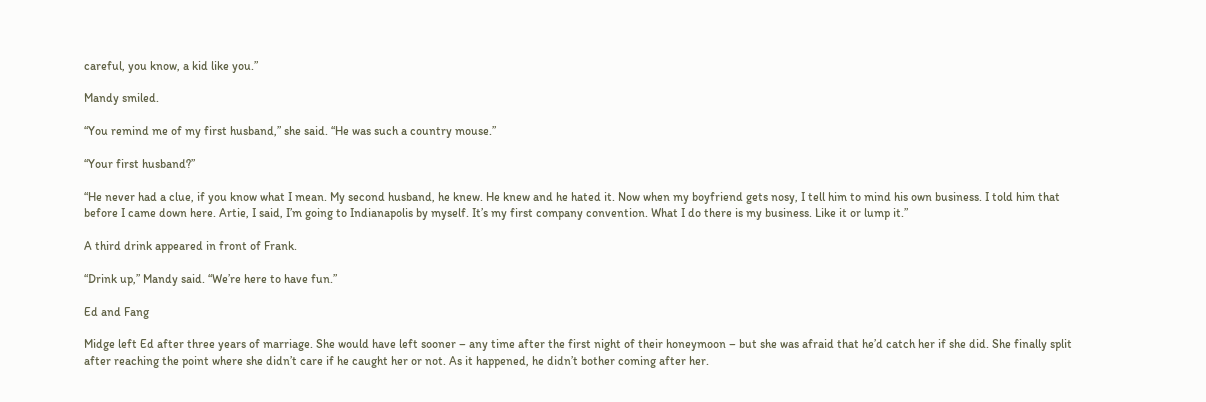careful, you know, a kid like you.”

Mandy smiled.

“You remind me of my first husband,” she said. “He was such a country mouse.”

“Your first husband?”

“He never had a clue, if you know what I mean. My second husband, he knew. He knew and he hated it. Now when my boyfriend gets nosy, I tell him to mind his own business. I told him that before I came down here. Artie, I said, I’m going to Indianapolis by myself. It’s my first company convention. What I do there is my business. Like it or lump it.”

A third drink appeared in front of Frank.

“Drink up,” Mandy said. “We’re here to have fun.”

Ed and Fang

Midge left Ed after three years of marriage. She would have left sooner – any time after the first night of their honeymoon – but she was afraid that he’d catch her if she did. She finally split after reaching the point where she didn’t care if he caught her or not. As it happened, he didn’t bother coming after her.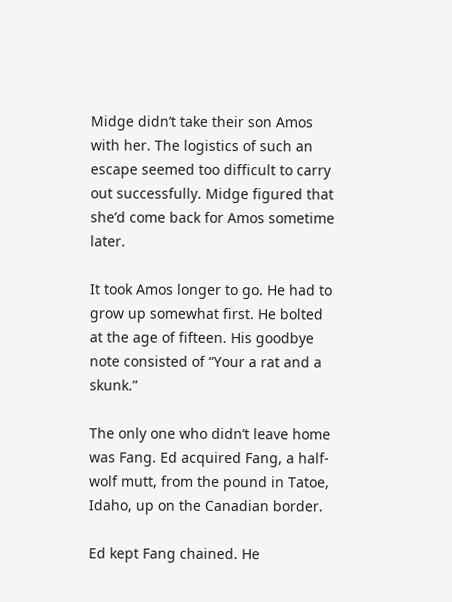Midge didn’t take their son Amos with her. The logistics of such an escape seemed too difficult to carry out successfully. Midge figured that she’d come back for Amos sometime later.

It took Amos longer to go. He had to grow up somewhat first. He bolted at the age of fifteen. His goodbye note consisted of “Your a rat and a skunk.”

The only one who didn’t leave home was Fang. Ed acquired Fang, a half-wolf mutt, from the pound in Tatoe, Idaho, up on the Canadian border.

Ed kept Fang chained. He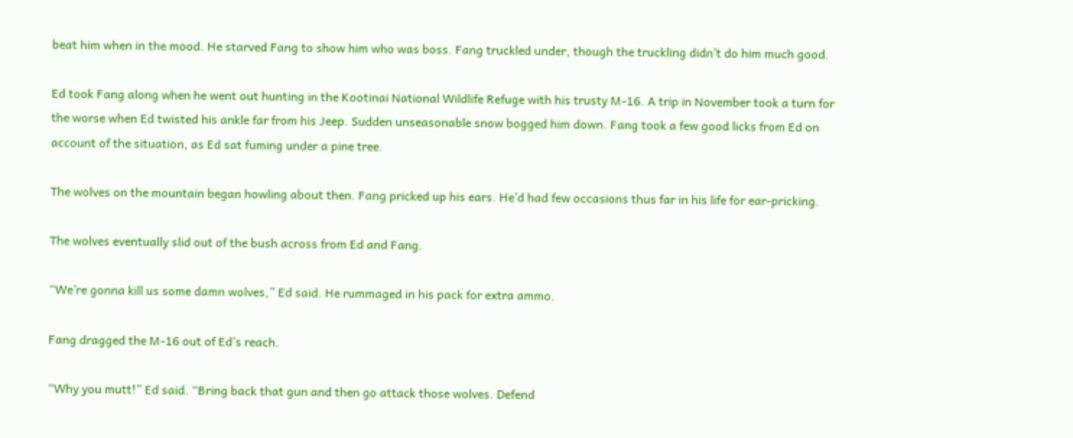beat him when in the mood. He starved Fang to show him who was boss. Fang truckled under, though the truckling didn’t do him much good.

Ed took Fang along when he went out hunting in the Kootinai National Wildlife Refuge with his trusty M-16. A trip in November took a turn for the worse when Ed twisted his ankle far from his Jeep. Sudden unseasonable snow bogged him down. Fang took a few good licks from Ed on account of the situation, as Ed sat fuming under a pine tree.

The wolves on the mountain began howling about then. Fang pricked up his ears. He’d had few occasions thus far in his life for ear-pricking.

The wolves eventually slid out of the bush across from Ed and Fang.

“We’re gonna kill us some damn wolves,” Ed said. He rummaged in his pack for extra ammo.

Fang dragged the M-16 out of Ed’s reach.

“Why you mutt!” Ed said. “Bring back that gun and then go attack those wolves. Defend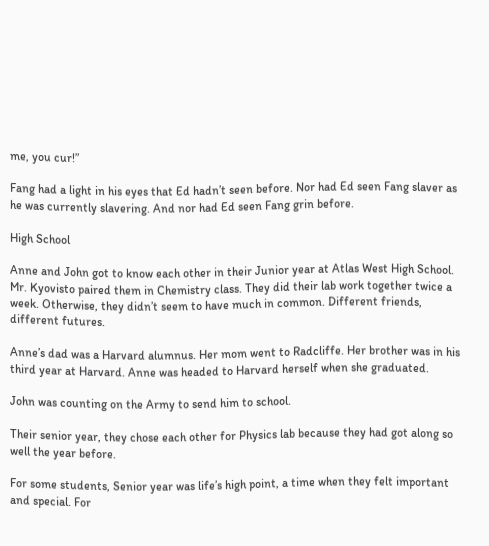me, you cur!”

Fang had a light in his eyes that Ed hadn’t seen before. Nor had Ed seen Fang slaver as he was currently slavering. And nor had Ed seen Fang grin before.

High School

Anne and John got to know each other in their Junior year at Atlas West High School. Mr. Kyovisto paired them in Chemistry class. They did their lab work together twice a week. Otherwise, they didn’t seem to have much in common. Different friends, different futures.

Anne’s dad was a Harvard alumnus. Her mom went to Radcliffe. Her brother was in his third year at Harvard. Anne was headed to Harvard herself when she graduated.

John was counting on the Army to send him to school.

Their senior year, they chose each other for Physics lab because they had got along so well the year before.

For some students, Senior year was life’s high point, a time when they felt important and special. For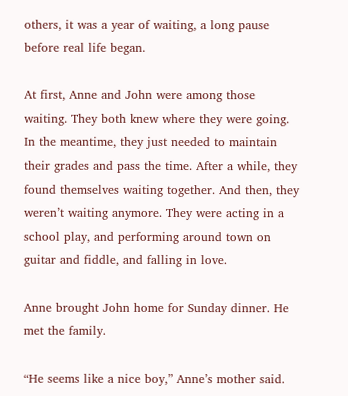others, it was a year of waiting, a long pause before real life began.

At first, Anne and John were among those waiting. They both knew where they were going. In the meantime, they just needed to maintain their grades and pass the time. After a while, they found themselves waiting together. And then, they weren’t waiting anymore. They were acting in a school play, and performing around town on guitar and fiddle, and falling in love.

Anne brought John home for Sunday dinner. He met the family.

“He seems like a nice boy,” Anne’s mother said.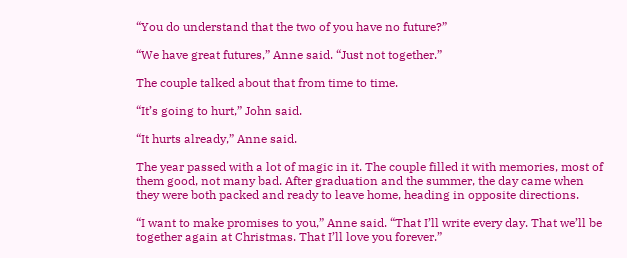“You do understand that the two of you have no future?”

“We have great futures,” Anne said. “Just not together.”

The couple talked about that from time to time.

“It’s going to hurt,” John said.

“It hurts already,” Anne said.

The year passed with a lot of magic in it. The couple filled it with memories, most of them good, not many bad. After graduation and the summer, the day came when they were both packed and ready to leave home, heading in opposite directions.

“I want to make promises to you,” Anne said. “That I’ll write every day. That we’ll be together again at Christmas. That I’ll love you forever.”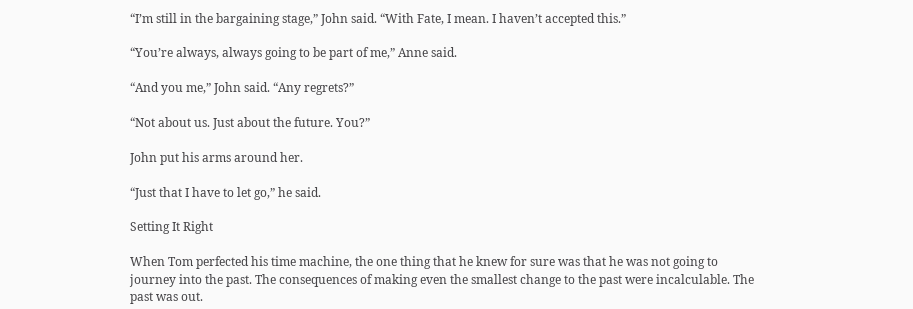“I’m still in the bargaining stage,” John said. “With Fate, I mean. I haven’t accepted this.”

“You’re always, always going to be part of me,” Anne said.

“And you me,” John said. “Any regrets?”

“Not about us. Just about the future. You?”

John put his arms around her.

“Just that I have to let go,” he said.

Setting It Right

When Tom perfected his time machine, the one thing that he knew for sure was that he was not going to journey into the past. The consequences of making even the smallest change to the past were incalculable. The past was out.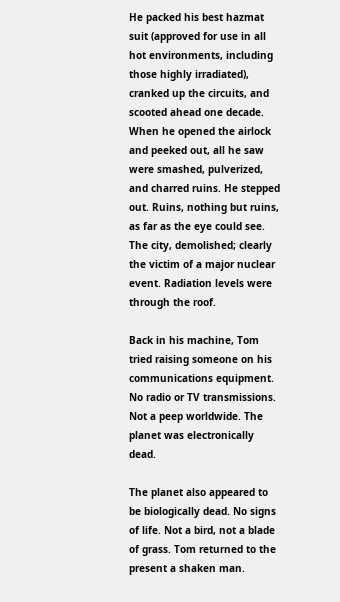He packed his best hazmat suit (approved for use in all hot environments, including those highly irradiated), cranked up the circuits, and scooted ahead one decade. When he opened the airlock and peeked out, all he saw were smashed, pulverized, and charred ruins. He stepped out. Ruins, nothing but ruins, as far as the eye could see. The city, demolished; clearly the victim of a major nuclear event. Radiation levels were through the roof.

Back in his machine, Tom tried raising someone on his communications equipment. No radio or TV transmissions. Not a peep worldwide. The planet was electronically dead.

The planet also appeared to be biologically dead. No signs of life. Not a bird, not a blade of grass. Tom returned to the present a shaken man.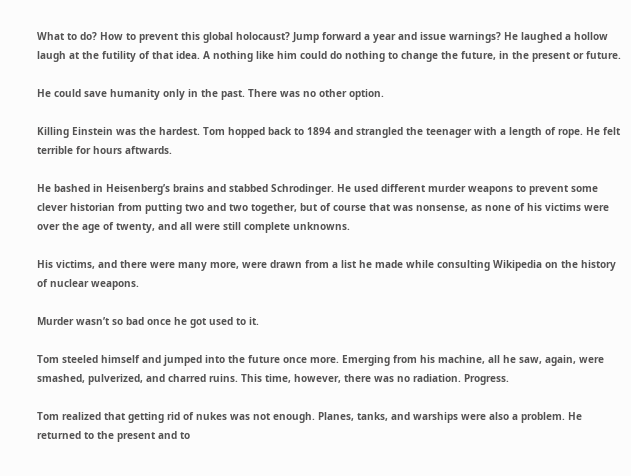What to do? How to prevent this global holocaust? Jump forward a year and issue warnings? He laughed a hollow laugh at the futility of that idea. A nothing like him could do nothing to change the future, in the present or future.

He could save humanity only in the past. There was no other option.

Killing Einstein was the hardest. Tom hopped back to 1894 and strangled the teenager with a length of rope. He felt terrible for hours aftwards.

He bashed in Heisenberg’s brains and stabbed Schrodinger. He used different murder weapons to prevent some clever historian from putting two and two together, but of course that was nonsense, as none of his victims were over the age of twenty, and all were still complete unknowns.

His victims, and there were many more, were drawn from a list he made while consulting Wikipedia on the history of nuclear weapons.

Murder wasn’t so bad once he got used to it.

Tom steeled himself and jumped into the future once more. Emerging from his machine, all he saw, again, were smashed, pulverized, and charred ruins. This time, however, there was no radiation. Progress.

Tom realized that getting rid of nukes was not enough. Planes, tanks, and warships were also a problem. He returned to the present and to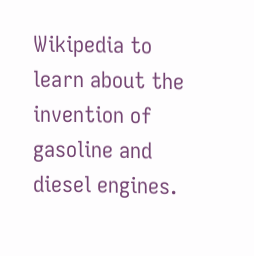Wikipedia to learn about the invention of gasoline and diesel engines.